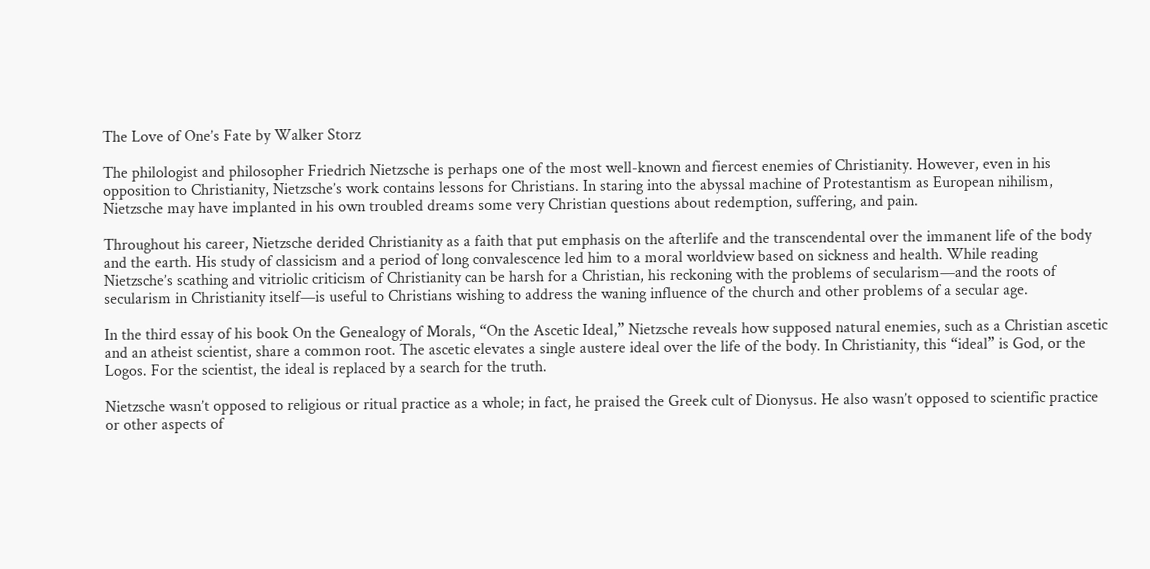The Love of One’s Fate by Walker Storz

The philologist and philosopher Friedrich Nietzsche is perhaps one of the most well-known and fiercest enemies of Christianity. However, even in his opposition to Christianity, Nietzsche’s work contains lessons for Christians. In staring into the abyssal machine of Protestantism as European nihilism, Nietzsche may have implanted in his own troubled dreams some very Christian questions about redemption, suffering, and pain.

Throughout his career, Nietzsche derided Christianity as a faith that put emphasis on the afterlife and the transcendental over the immanent life of the body and the earth. His study of classicism and a period of long convalescence led him to a moral worldview based on sickness and health. While reading Nietzsche’s scathing and vitriolic criticism of Christianity can be harsh for a Christian, his reckoning with the problems of secularism—and the roots of secularism in Christianity itself—is useful to Christians wishing to address the waning influence of the church and other problems of a secular age.

In the third essay of his book On the Genealogy of Morals, “On the Ascetic Ideal,” Nietzsche reveals how supposed natural enemies, such as a Christian ascetic and an atheist scientist, share a common root. The ascetic elevates a single austere ideal over the life of the body. In Christianity, this “ideal” is God, or the Logos. For the scientist, the ideal is replaced by a search for the truth.

Nietzsche wasn’t opposed to religious or ritual practice as a whole; in fact, he praised the Greek cult of Dionysus. He also wasn’t opposed to scientific practice or other aspects of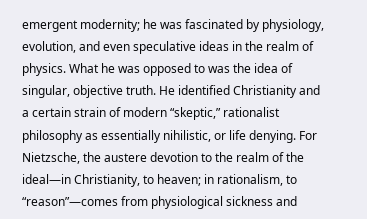emergent modernity; he was fascinated by physiology, evolution, and even speculative ideas in the realm of physics. What he was opposed to was the idea of singular, objective truth. He identified Christianity and a certain strain of modern “skeptic,” rationalist philosophy as essentially nihilistic, or life denying. For Nietzsche, the austere devotion to the realm of the ideal—in Christianity, to heaven; in rationalism, to “reason”—comes from physiological sickness and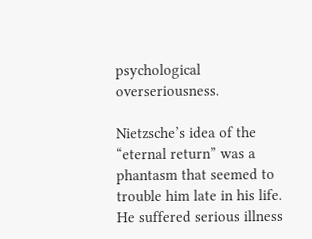psychological overseriousness.

Nietzsche’s idea of the “eternal return” was a phantasm that seemed to trouble him late in his life. He suffered serious illness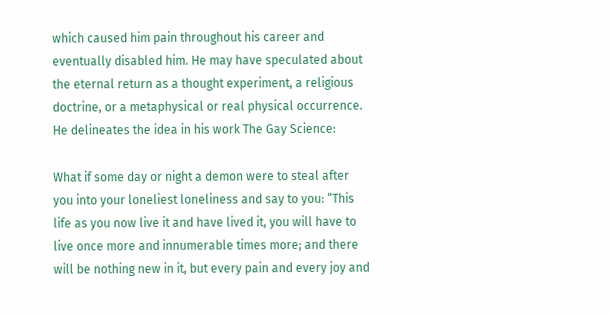which caused him pain throughout his career and eventually disabled him. He may have speculated about the eternal return as a thought experiment, a religious doctrine, or a metaphysical or real physical occurrence. He delineates the idea in his work The Gay Science:

What if some day or night a demon were to steal after you into your loneliest loneliness and say to you: “This life as you now live it and have lived it, you will have to live once more and innumerable times more; and there will be nothing new in it, but every pain and every joy and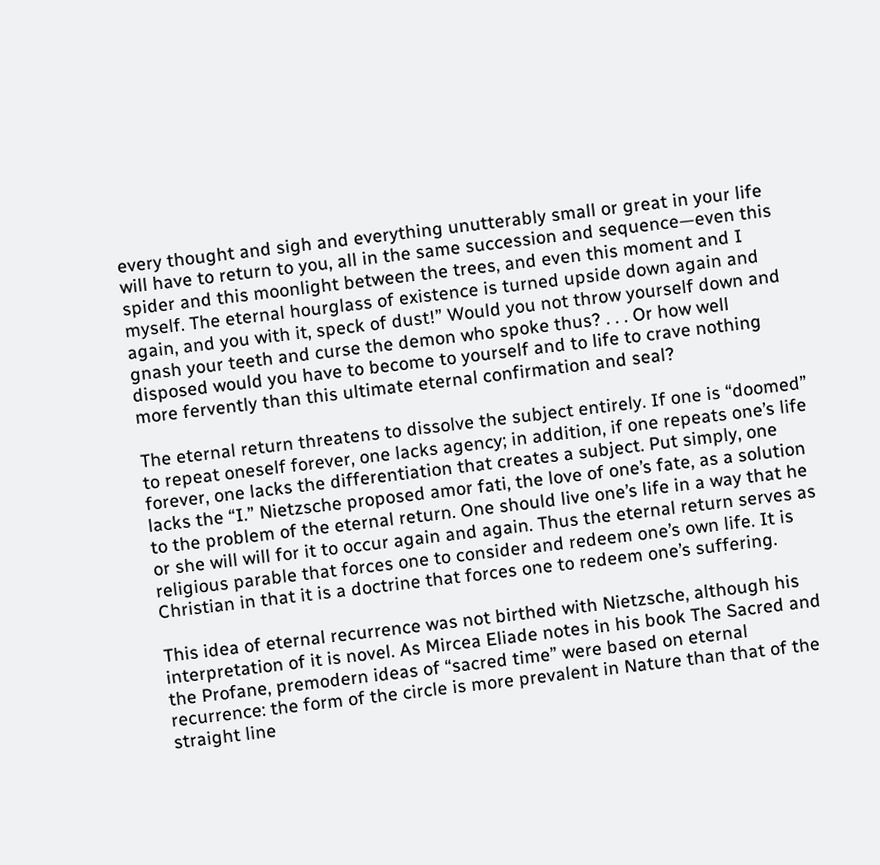every thought and sigh and everything unutterably small or great in your life will have to return to you, all in the same succession and sequence—even this spider and this moonlight between the trees, and even this moment and I myself. The eternal hourglass of existence is turned upside down again and again, and you with it, speck of dust!” Would you not throw yourself down and gnash your teeth and curse the demon who spoke thus? . . . Or how well disposed would you have to become to yourself and to life to crave nothing more fervently than this ultimate eternal confirmation and seal?

The eternal return threatens to dissolve the subject entirely. If one is “doomed” to repeat oneself forever, one lacks agency; in addition, if one repeats one’s life forever, one lacks the differentiation that creates a subject. Put simply, one lacks the “I.” Nietzsche proposed amor fati, the love of one’s fate, as a solution to the problem of the eternal return. One should live one’s life in a way that he or she will will for it to occur again and again. Thus the eternal return serves as religious parable that forces one to consider and redeem one’s own life. It is Christian in that it is a doctrine that forces one to redeem one’s suffering.

This idea of eternal recurrence was not birthed with Nietzsche, although his interpretation of it is novel. As Mircea Eliade notes in his book The Sacred and the Profane, premodern ideas of “sacred time” were based on eternal recurrence: the form of the circle is more prevalent in Nature than that of the straight line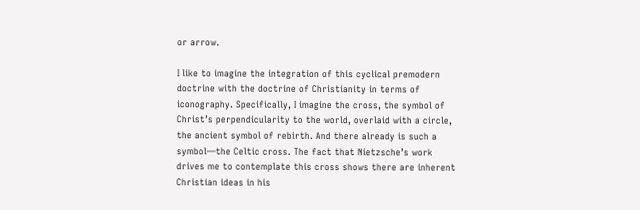or arrow.

I like to imagine the integration of this cyclical premodern doctrine with the doctrine of Christianity in terms of iconography. Specifically, I imagine the cross, the symbol of Christ’s perpendicularity to the world, overlaid with a circle, the ancient symbol of rebirth. And there already is such a symbol—the Celtic cross. The fact that Nietzsche’s work drives me to contemplate this cross shows there are inherent Christian ideas in his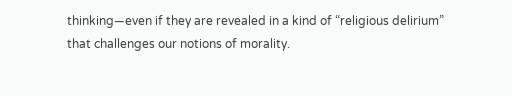thinking—even if they are revealed in a kind of “religious delirium” that challenges our notions of morality.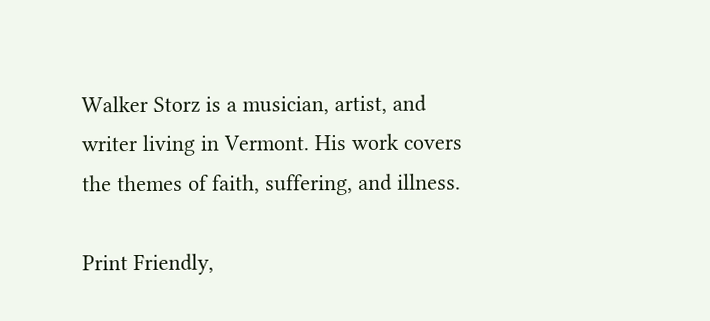Walker Storz is a musician, artist, and writer living in Vermont. His work covers the themes of faith, suffering, and illness.

Print Friendly,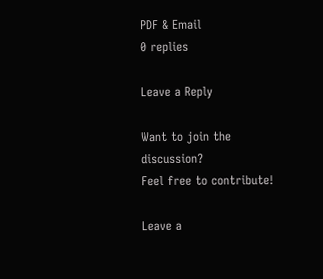PDF & Email
0 replies

Leave a Reply

Want to join the discussion?
Feel free to contribute!

Leave a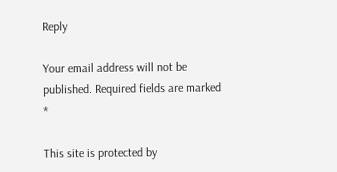Reply

Your email address will not be published. Required fields are marked *

This site is protected by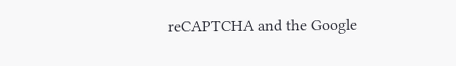reCAPTCHA and the Google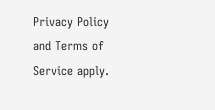Privacy Policy and Terms of Service apply.